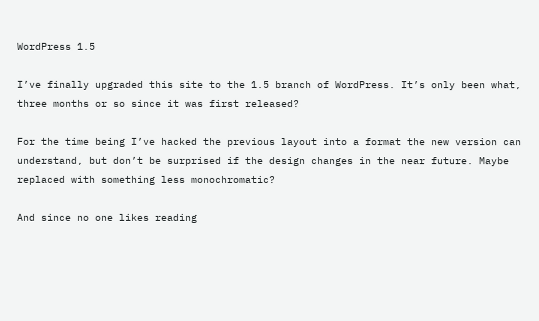WordPress 1.5

I’ve finally upgraded this site to the 1.5 branch of WordPress. It’s only been what, three months or so since it was first released?

For the time being I’ve hacked the previous layout into a format the new version can understand, but don’t be surprised if the design changes in the near future. Maybe replaced with something less monochromatic?

And since no one likes reading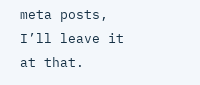meta posts, I’ll leave it at that.